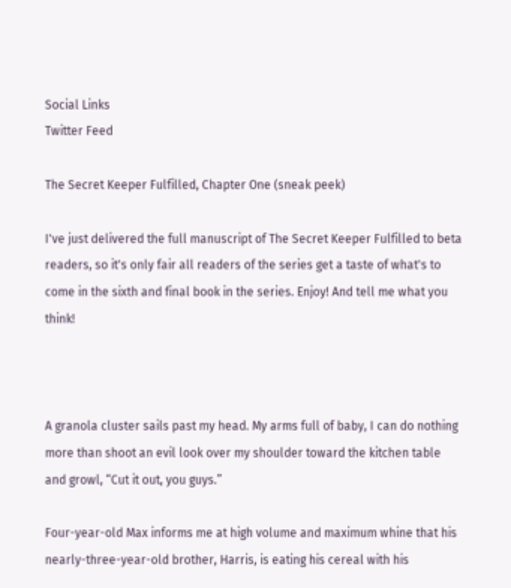Social Links
Twitter Feed

The Secret Keeper Fulfilled, Chapter One (sneak peek)

I've just delivered the full manuscript of The Secret Keeper Fulfilled to beta readers, so it's only fair all readers of the series get a taste of what's to come in the sixth and final book in the series. Enjoy! And tell me what you think!



A granola cluster sails past my head. My arms full of baby, I can do nothing more than shoot an evil look over my shoulder toward the kitchen table and growl, “Cut it out, you guys.”

Four-year-old Max informs me at high volume and maximum whine that his nearly-three-year-old brother, Harris, is eating his cereal with his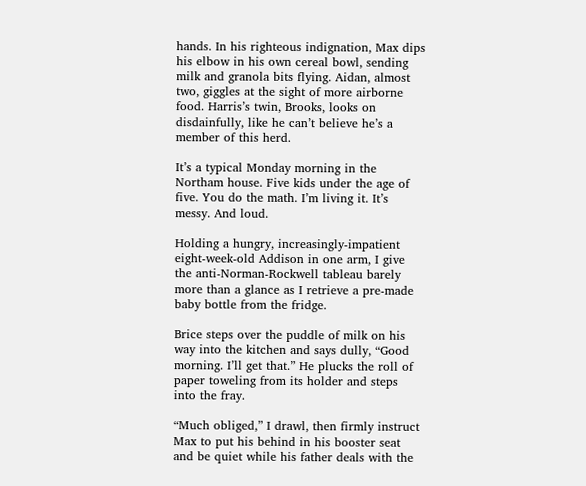hands. In his righteous indignation, Max dips his elbow in his own cereal bowl, sending milk and granola bits flying. Aidan, almost two, giggles at the sight of more airborne food. Harris’s twin, Brooks, looks on disdainfully, like he can’t believe he’s a member of this herd.

It’s a typical Monday morning in the Northam house. Five kids under the age of five. You do the math. I’m living it. It’s messy. And loud.

Holding a hungry, increasingly-impatient eight-week-old Addison in one arm, I give the anti-Norman-Rockwell tableau barely more than a glance as I retrieve a pre-made baby bottle from the fridge.

Brice steps over the puddle of milk on his way into the kitchen and says dully, “Good morning. I’ll get that.” He plucks the roll of paper toweling from its holder and steps into the fray.

“Much obliged,” I drawl, then firmly instruct Max to put his behind in his booster seat and be quiet while his father deals with the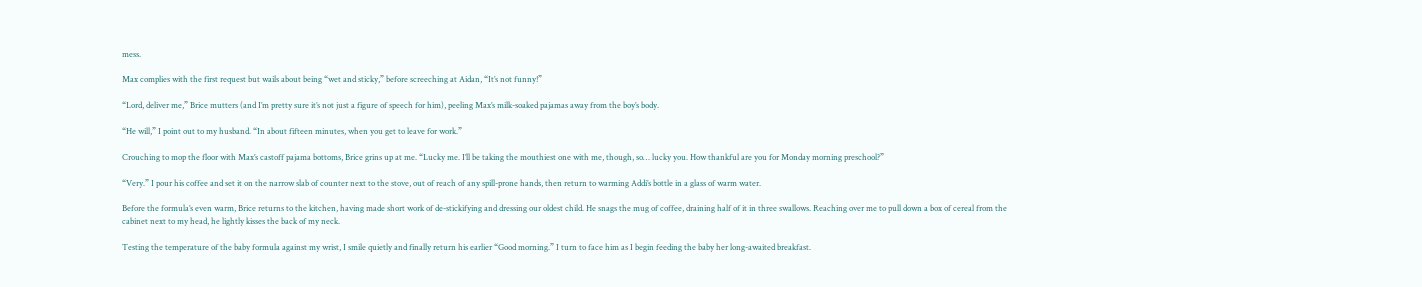mess.

Max complies with the first request but wails about being “wet and sticky,” before screeching at Aidan, “It’s not funny!”

“Lord, deliver me,” Brice mutters (and I’m pretty sure it’s not just a figure of speech for him), peeling Max’s milk-soaked pajamas away from the boy’s body.

“He will,” I point out to my husband. “In about fifteen minutes, when you get to leave for work.”

Crouching to mop the floor with Max’s castoff pajama bottoms, Brice grins up at me. “Lucky me. I’ll be taking the mouthiest one with me, though, so… lucky you. How thankful are you for Monday morning preschool?”

“Very.” I pour his coffee and set it on the narrow slab of counter next to the stove, out of reach of any spill-prone hands, then return to warming Addi’s bottle in a glass of warm water.

Before the formula’s even warm, Brice returns to the kitchen, having made short work of de-stickifying and dressing our oldest child. He snags the mug of coffee, draining half of it in three swallows. Reaching over me to pull down a box of cereal from the cabinet next to my head, he lightly kisses the back of my neck.

Testing the temperature of the baby formula against my wrist, I smile quietly and finally return his earlier “Good morning.” I turn to face him as I begin feeding the baby her long-awaited breakfast.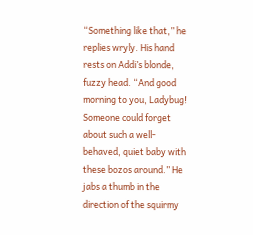“Something like that,” he replies wryly. His hand rests on Addi’s blonde, fuzzy head. “And good morning to you, Ladybug! Someone could forget about such a well-behaved, quiet baby with these bozos around.” He jabs a thumb in the direction of the squirmy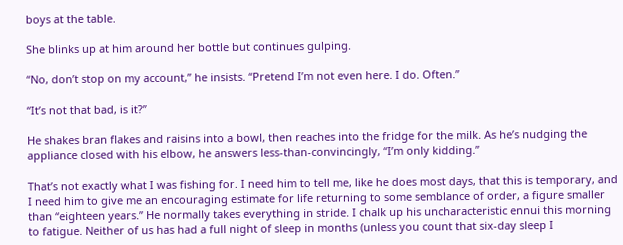boys at the table.

She blinks up at him around her bottle but continues gulping.

“No, don’t stop on my account,” he insists. “Pretend I’m not even here. I do. Often.”

“It’s not that bad, is it?”

He shakes bran flakes and raisins into a bowl, then reaches into the fridge for the milk. As he’s nudging the appliance closed with his elbow, he answers less-than-convincingly, “I’m only kidding.”

That’s not exactly what I was fishing for. I need him to tell me, like he does most days, that this is temporary, and I need him to give me an encouraging estimate for life returning to some semblance of order, a figure smaller than “eighteen years.” He normally takes everything in stride. I chalk up his uncharacteristic ennui this morning to fatigue. Neither of us has had a full night of sleep in months (unless you count that six-day sleep I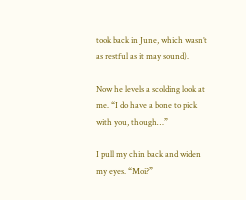took back in June, which wasn’t as restful as it may sound).

Now he levels a scolding look at me. “I do have a bone to pick with you, though…”

I pull my chin back and widen my eyes. “Moi?”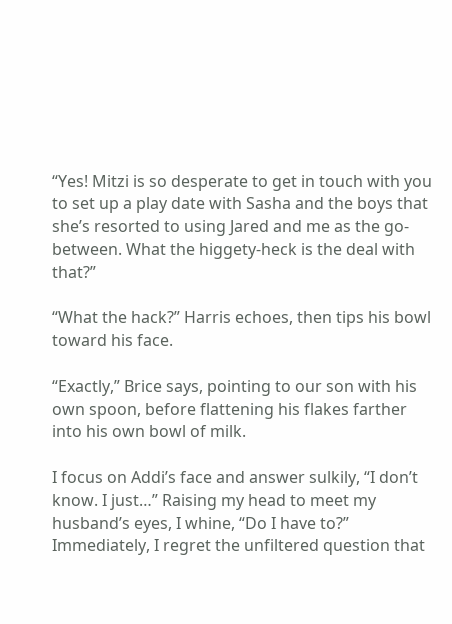“Yes! Mitzi is so desperate to get in touch with you to set up a play date with Sasha and the boys that she’s resorted to using Jared and me as the go-between. What the higgety-heck is the deal with that?”

“What the hack?” Harris echoes, then tips his bowl toward his face.

“Exactly,” Brice says, pointing to our son with his own spoon, before flattening his flakes farther into his own bowl of milk.

I focus on Addi’s face and answer sulkily, “I don’t know. I just…” Raising my head to meet my husband’s eyes, I whine, “Do I have to?” Immediately, I regret the unfiltered question that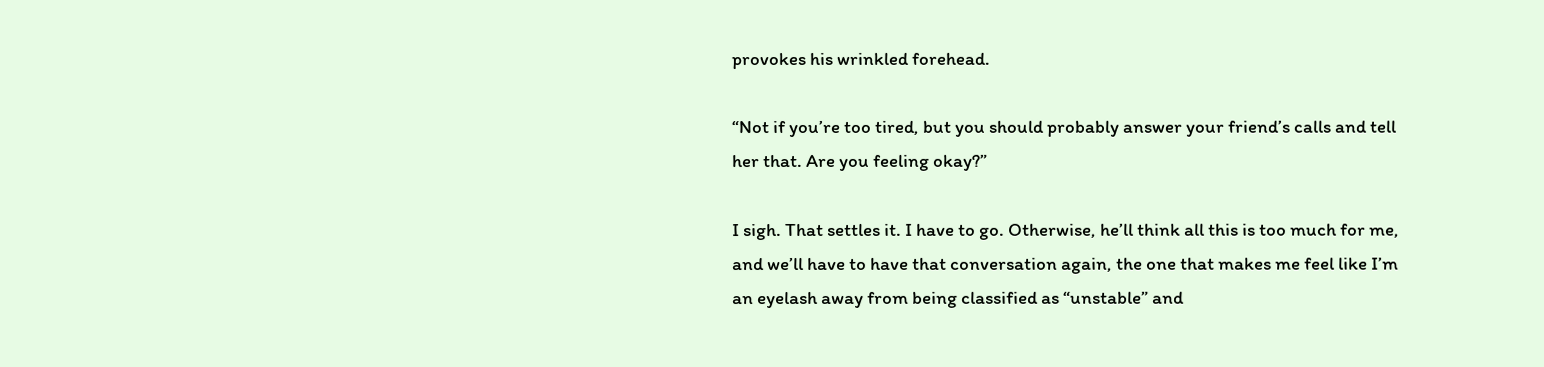provokes his wrinkled forehead.

“Not if you’re too tired, but you should probably answer your friend’s calls and tell her that. Are you feeling okay?”

I sigh. That settles it. I have to go. Otherwise, he’ll think all this is too much for me, and we’ll have to have that conversation again, the one that makes me feel like I’m an eyelash away from being classified as “unstable” and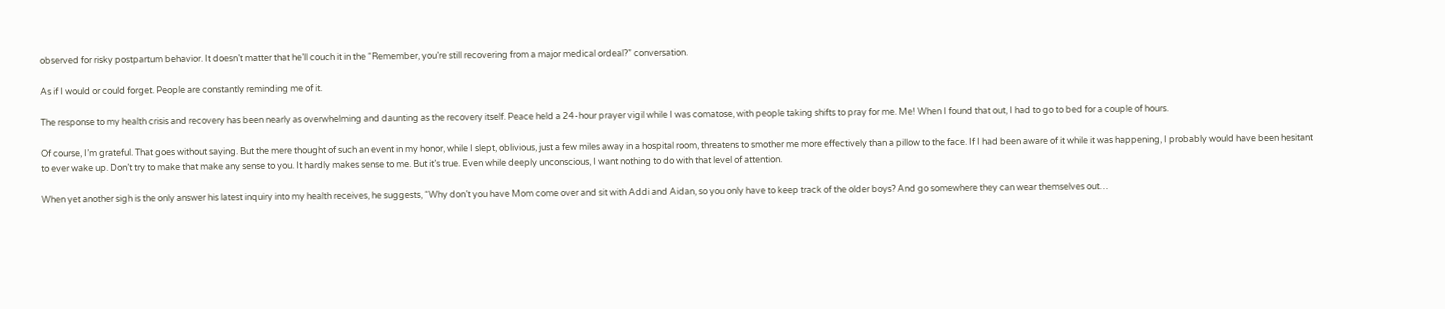observed for risky postpartum behavior. It doesn’t matter that he’ll couch it in the “Remember, you’re still recovering from a major medical ordeal?” conversation.

As if I would or could forget. People are constantly reminding me of it.

The response to my health crisis and recovery has been nearly as overwhelming and daunting as the recovery itself. Peace held a 24-hour prayer vigil while I was comatose, with people taking shifts to pray for me. Me! When I found that out, I had to go to bed for a couple of hours.

Of course, I’m grateful. That goes without saying. But the mere thought of such an event in my honor, while I slept, oblivious, just a few miles away in a hospital room, threatens to smother me more effectively than a pillow to the face. If I had been aware of it while it was happening, I probably would have been hesitant to ever wake up. Don’t try to make that make any sense to you. It hardly makes sense to me. But it’s true. Even while deeply unconscious, I want nothing to do with that level of attention.

When yet another sigh is the only answer his latest inquiry into my health receives, he suggests, “Why don’t you have Mom come over and sit with Addi and Aidan, so you only have to keep track of the older boys? And go somewhere they can wear themselves out…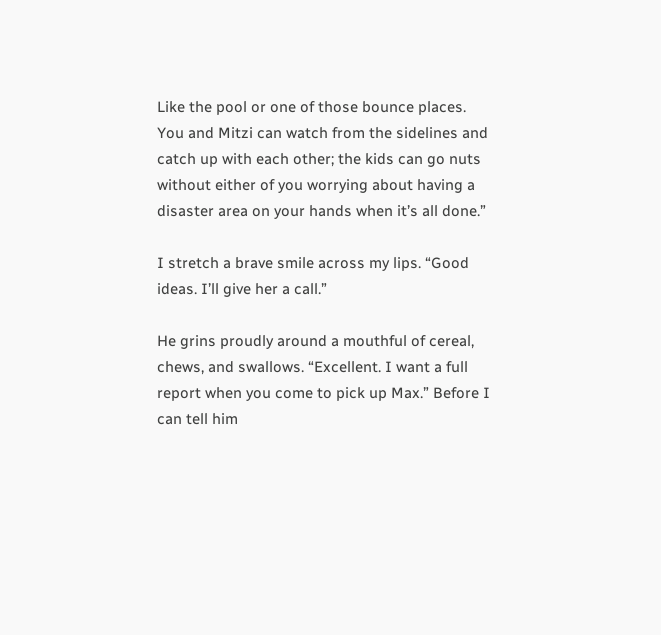Like the pool or one of those bounce places. You and Mitzi can watch from the sidelines and catch up with each other; the kids can go nuts without either of you worrying about having a disaster area on your hands when it’s all done.”

I stretch a brave smile across my lips. “Good ideas. I’ll give her a call.”

He grins proudly around a mouthful of cereal, chews, and swallows. “Excellent. I want a full report when you come to pick up Max.” Before I can tell him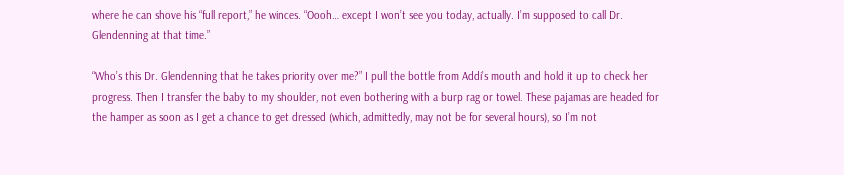where he can shove his “full report,” he winces. “Oooh… except I won’t see you today, actually. I’m supposed to call Dr. Glendenning at that time.”

“Who’s this Dr. Glendenning that he takes priority over me?” I pull the bottle from Addi’s mouth and hold it up to check her progress. Then I transfer the baby to my shoulder, not even bothering with a burp rag or towel. These pajamas are headed for the hamper as soon as I get a chance to get dressed (which, admittedly, may not be for several hours), so I’m not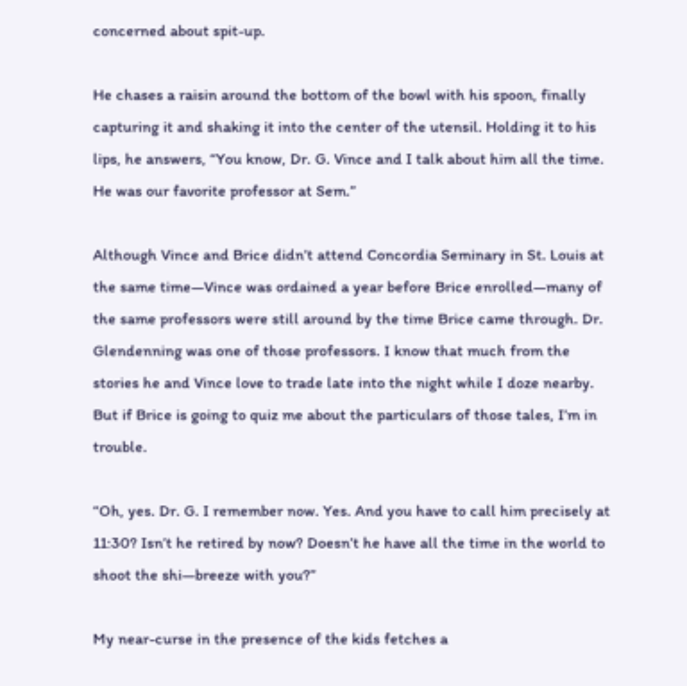concerned about spit-up.

He chases a raisin around the bottom of the bowl with his spoon, finally capturing it and shaking it into the center of the utensil. Holding it to his lips, he answers, “You know, Dr. G. Vince and I talk about him all the time. He was our favorite professor at Sem.”

Although Vince and Brice didn’t attend Concordia Seminary in St. Louis at the same time—Vince was ordained a year before Brice enrolled—many of the same professors were still around by the time Brice came through. Dr. Glendenning was one of those professors. I know that much from the stories he and Vince love to trade late into the night while I doze nearby. But if Brice is going to quiz me about the particulars of those tales, I’m in trouble.

“Oh, yes. Dr. G. I remember now. Yes. And you have to call him precisely at 11:30? Isn’t he retired by now? Doesn’t he have all the time in the world to shoot the shi—breeze with you?”

My near-curse in the presence of the kids fetches a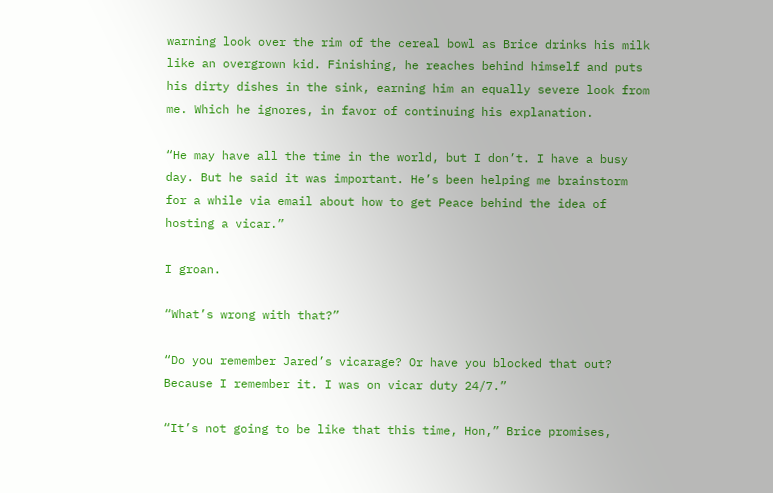warning look over the rim of the cereal bowl as Brice drinks his milk like an overgrown kid. Finishing, he reaches behind himself and puts his dirty dishes in the sink, earning him an equally severe look from me. Which he ignores, in favor of continuing his explanation.

“He may have all the time in the world, but I don’t. I have a busy day. But he said it was important. He’s been helping me brainstorm for a while via email about how to get Peace behind the idea of hosting a vicar.”

I groan.

“What’s wrong with that?”

“Do you remember Jared’s vicarage? Or have you blocked that out? Because I remember it. I was on vicar duty 24/7.”

“It’s not going to be like that this time, Hon,” Brice promises,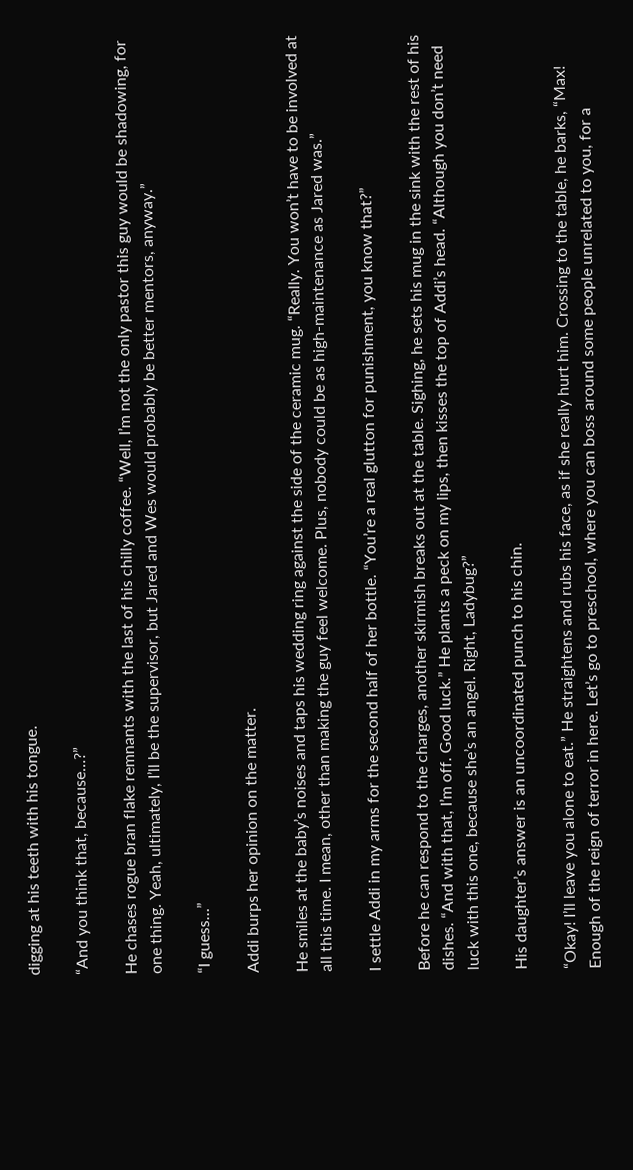digging at his teeth with his tongue.

“And you think that, because…?”

He chases rogue bran flake remnants with the last of his chilly coffee. “Well, I’m not the only pastor this guy would be shadowing, for one thing. Yeah, ultimately, I’ll be the supervisor, but Jared and Wes would probably be better mentors, anyway.”

“I guess…”

Addi burps her opinion on the matter.

He smiles at the baby’s noises and taps his wedding ring against the side of the ceramic mug. “Really. You won’t have to be involved at all this time. I mean, other than making the guy feel welcome. Plus, nobody could be as high-maintenance as Jared was.”

I settle Addi in my arms for the second half of her bottle. “You’re a real glutton for punishment, you know that?”

Before he can respond to the charges, another skirmish breaks out at the table. Sighing, he sets his mug in the sink with the rest of his dishes. “And with that, I’m off. Good luck.” He plants a peck on my lips, then kisses the top of Addi’s head. “Although you don’t need luck with this one, because she’s an angel. Right, Ladybug?”

His daughter’s answer is an uncoordinated punch to his chin.

“Okay! I’ll leave you alone to eat.” He straightens and rubs his face, as if she really hurt him. Crossing to the table, he barks, “Max! Enough of the reign of terror in here. Let’s go to preschool, where you can boss around some people unrelated to you, for a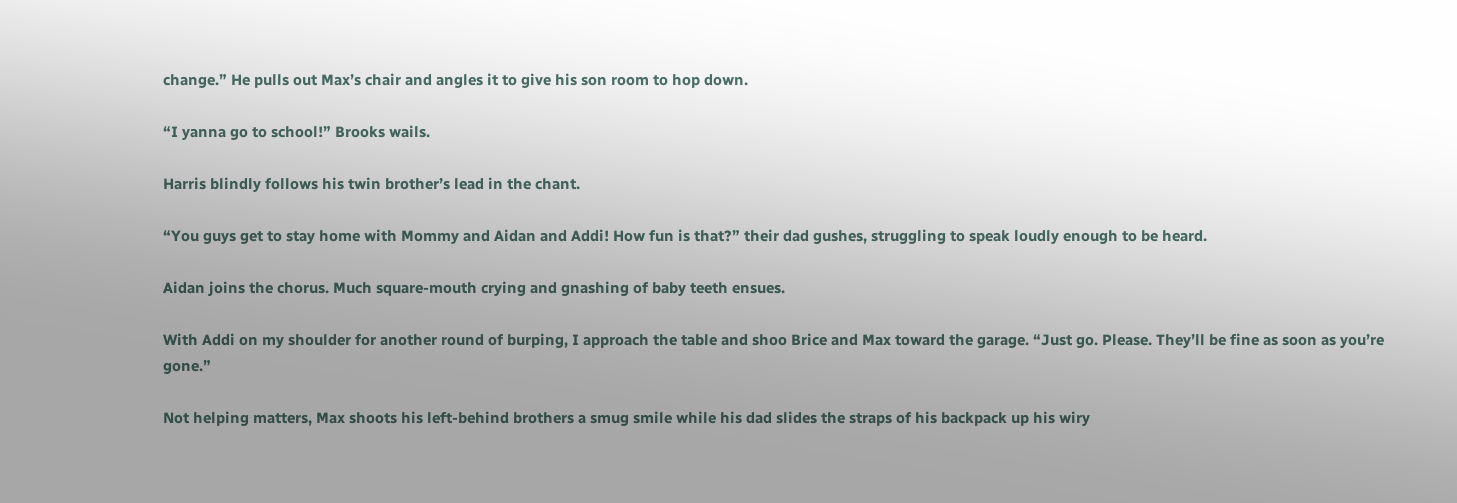change.” He pulls out Max’s chair and angles it to give his son room to hop down.

“I yanna go to school!” Brooks wails.

Harris blindly follows his twin brother’s lead in the chant.

“You guys get to stay home with Mommy and Aidan and Addi! How fun is that?” their dad gushes, struggling to speak loudly enough to be heard.

Aidan joins the chorus. Much square-mouth crying and gnashing of baby teeth ensues.

With Addi on my shoulder for another round of burping, I approach the table and shoo Brice and Max toward the garage. “Just go. Please. They’ll be fine as soon as you’re gone.”

Not helping matters, Max shoots his left-behind brothers a smug smile while his dad slides the straps of his backpack up his wiry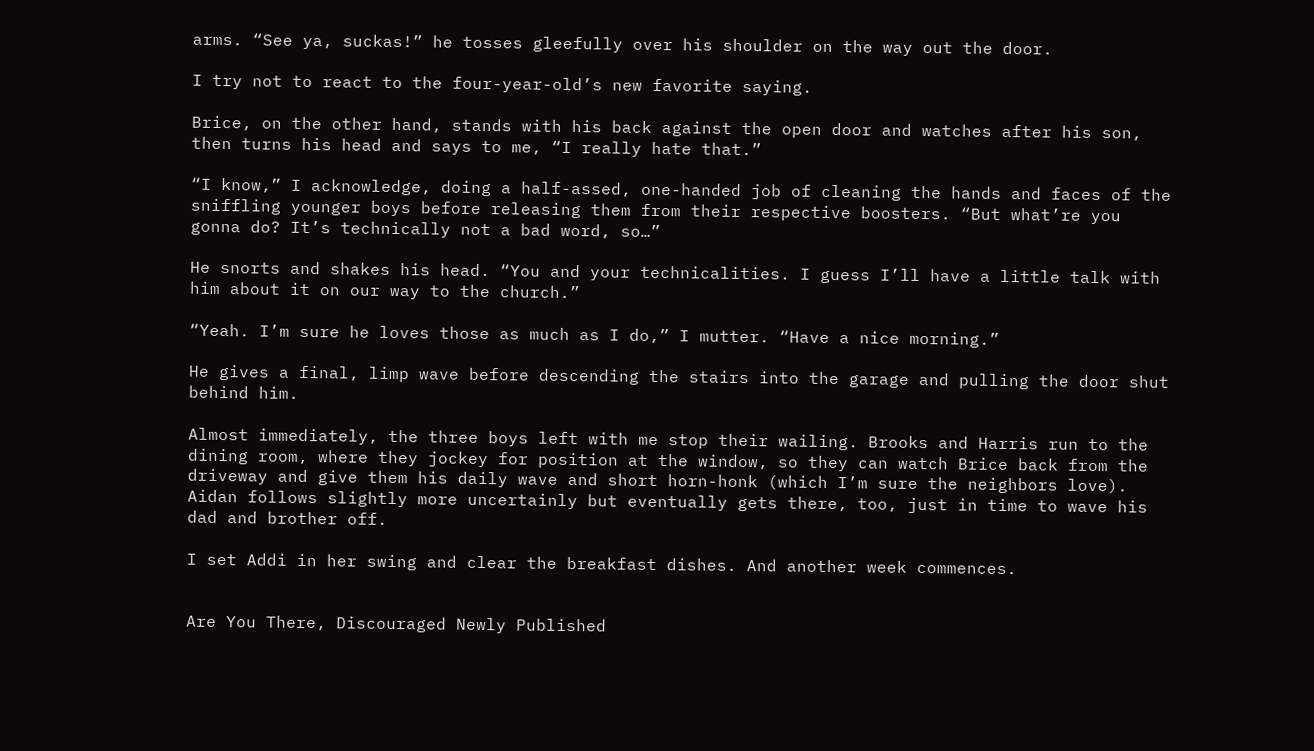arms. “See ya, suckas!” he tosses gleefully over his shoulder on the way out the door.

I try not to react to the four-year-old’s new favorite saying.

Brice, on the other hand, stands with his back against the open door and watches after his son, then turns his head and says to me, “I really hate that.”

“I know,” I acknowledge, doing a half-assed, one-handed job of cleaning the hands and faces of the sniffling younger boys before releasing them from their respective boosters. “But what’re you gonna do? It’s technically not a bad word, so…”

He snorts and shakes his head. “You and your technicalities. I guess I’ll have a little talk with him about it on our way to the church.”

“Yeah. I’m sure he loves those as much as I do,” I mutter. “Have a nice morning.”

He gives a final, limp wave before descending the stairs into the garage and pulling the door shut behind him.

Almost immediately, the three boys left with me stop their wailing. Brooks and Harris run to the dining room, where they jockey for position at the window, so they can watch Brice back from the driveway and give them his daily wave and short horn-honk (which I’m sure the neighbors love). Aidan follows slightly more uncertainly but eventually gets there, too, just in time to wave his dad and brother off.

I set Addi in her swing and clear the breakfast dishes. And another week commences.


Are You There, Discouraged Newly Published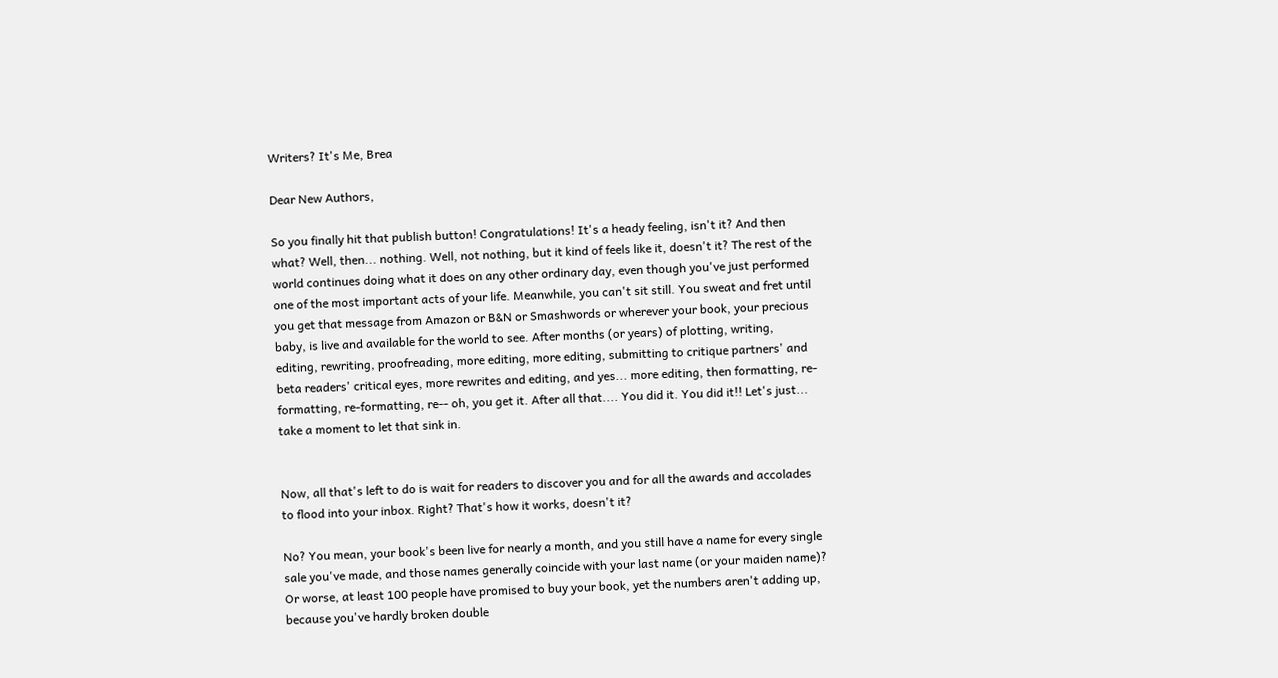Writers? It's Me, Brea

Dear New Authors,

So you finally hit that publish button! Congratulations! It's a heady feeling, isn't it? And then what? Well, then... nothing. Well, not nothing, but it kind of feels like it, doesn't it? The rest of the world continues doing what it does on any other ordinary day, even though you've just performed one of the most important acts of your life. Meanwhile, you can't sit still. You sweat and fret until you get that message from Amazon or B&N or Smashwords or wherever your book, your precious baby, is live and available for the world to see. After months (or years) of plotting, writing, editing, rewriting, proofreading, more editing, more editing, submitting to critique partners' and beta readers' critical eyes, more rewrites and editing, and yes... more editing, then formatting, re-formatting, re-formatting, re-- oh, you get it. After all that.... You did it. You did it!! Let's just... take a moment to let that sink in.


Now, all that's left to do is wait for readers to discover you and for all the awards and accolades to flood into your inbox. Right? That's how it works, doesn't it?

No? You mean, your book's been live for nearly a month, and you still have a name for every single sale you've made, and those names generally coincide with your last name (or your maiden name)? Or worse, at least 100 people have promised to buy your book, yet the numbers aren't adding up, because you've hardly broken double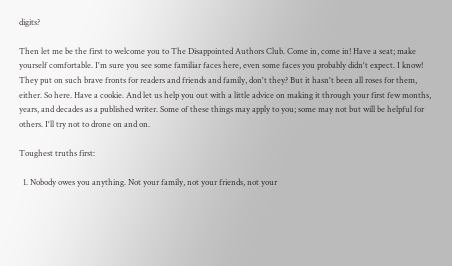digits?

Then let me be the first to welcome you to The Disappointed Authors Club. Come in, come in! Have a seat; make yourself comfortable. I'm sure you see some familiar faces here, even some faces you probably didn't expect. I know! They put on such brave fronts for readers and friends and family, don't they? But it hasn't been all roses for them, either. So here. Have a cookie. And let us help you out with a little advice on making it through your first few months, years, and decades as a published writer. Some of these things may apply to you; some may not but will be helpful for others. I'll try not to drone on and on.

Toughest truths first:

  1. Nobody owes you anything. Not your family, not your friends, not your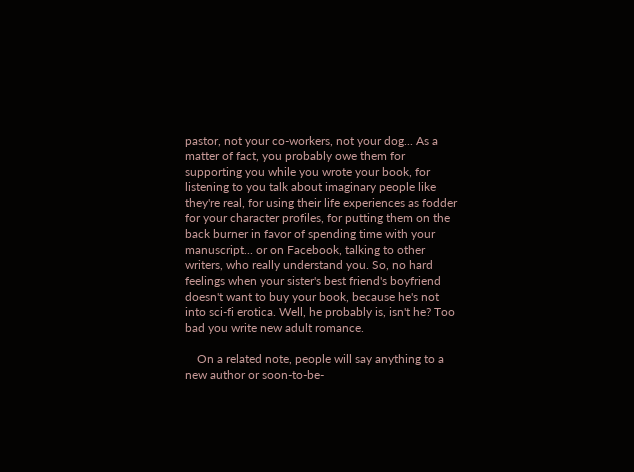pastor, not your co-workers, not your dog... As a matter of fact, you probably owe them for supporting you while you wrote your book, for listening to you talk about imaginary people like they're real, for using their life experiences as fodder for your character profiles, for putting them on the back burner in favor of spending time with your manuscript... or on Facebook, talking to other writers, who really understand you. So, no hard feelings when your sister's best friend's boyfriend doesn't want to buy your book, because he's not into sci-fi erotica. Well, he probably is, isn't he? Too bad you write new adult romance.

    On a related note, people will say anything to a new author or soon-to-be-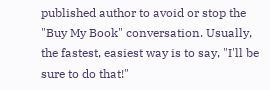published author to avoid or stop the "Buy My Book" conversation. Usually, the fastest, easiest way is to say, "I'll be sure to do that!"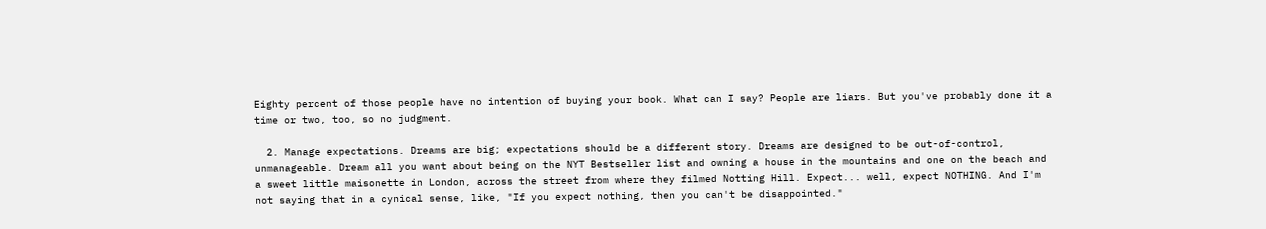Eighty percent of those people have no intention of buying your book. What can I say? People are liars. But you've probably done it a time or two, too, so no judgment.

  2. Manage expectations. Dreams are big; expectations should be a different story. Dreams are designed to be out-of-control, unmanageable. Dream all you want about being on the NYT Bestseller list and owning a house in the mountains and one on the beach and a sweet little maisonette in London, across the street from where they filmed Notting Hill. Expect... well, expect NOTHING. And I'm not saying that in a cynical sense, like, "If you expect nothing, then you can't be disappointed."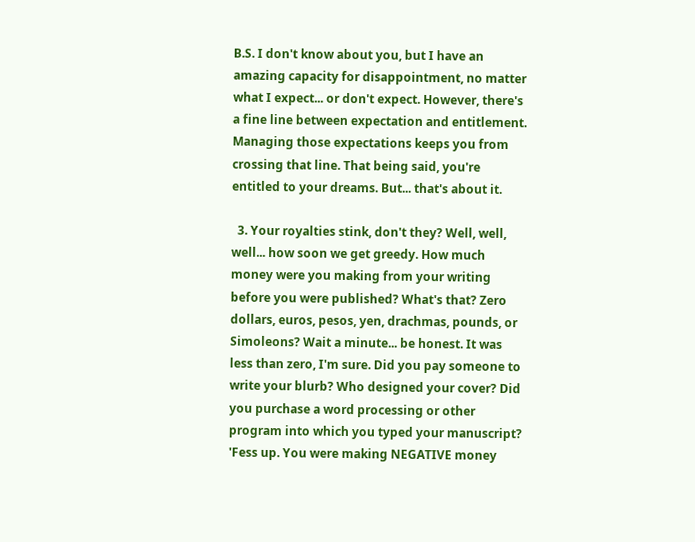B.S. I don't know about you, but I have an amazing capacity for disappointment, no matter what I expect... or don't expect. However, there's a fine line between expectation and entitlement. Managing those expectations keeps you from crossing that line. That being said, you're entitled to your dreams. But... that's about it.

  3. Your royalties stink, don't they? Well, well, well... how soon we get greedy. How much money were you making from your writing before you were published? What's that? Zero dollars, euros, pesos, yen, drachmas, pounds, or Simoleons? Wait a minute... be honest. It was less than zero, I'm sure. Did you pay someone to write your blurb? Who designed your cover? Did you purchase a word processing or other program into which you typed your manuscript? 'Fess up. You were making NEGATIVE money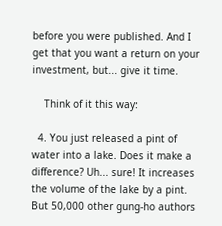before you were published. And I get that you want a return on your investment, but... give it time.

    Think of it this way:

  4. You just released a pint of water into a lake. Does it make a difference? Uh... sure! It increases the volume of the lake by a pint. But 50,000 other gung-ho authors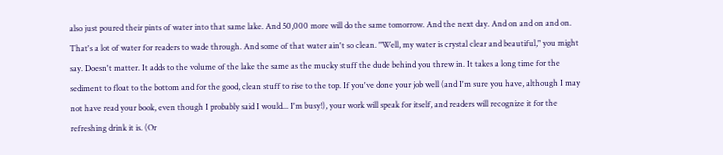also just poured their pints of water into that same lake. And 50,000 more will do the same tomorrow. And the next day. And on and on and on. That's a lot of water for readers to wade through. And some of that water ain't so clean. "Well, my water is crystal clear and beautiful," you might say. Doesn't matter. It adds to the volume of the lake the same as the mucky stuff the dude behind you threw in. It takes a long time for the sediment to float to the bottom and for the good, clean stuff to rise to the top. If you've done your job well (and I'm sure you have, although I may not have read your book, even though I probably said I would... I'm busy!), your work will speak for itself, and readers will recognize it for the refreshing drink it is. (Or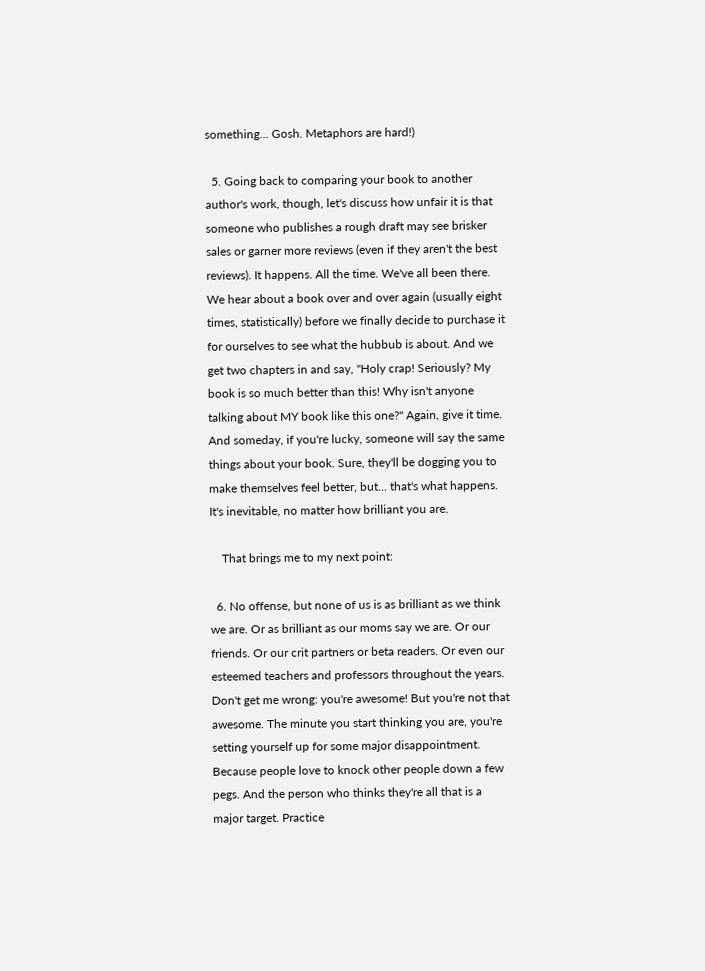something... Gosh. Metaphors are hard!)

  5. Going back to comparing your book to another author's work, though, let's discuss how unfair it is that someone who publishes a rough draft may see brisker sales or garner more reviews (even if they aren't the best reviews). It happens. All the time. We've all been there. We hear about a book over and over again (usually eight times, statistically) before we finally decide to purchase it for ourselves to see what the hubbub is about. And we get two chapters in and say, "Holy crap! Seriously? My book is so much better than this! Why isn't anyone talking about MY book like this one?" Again, give it time. And someday, if you're lucky, someone will say the same things about your book. Sure, they'll be dogging you to make themselves feel better, but... that's what happens. It's inevitable, no matter how brilliant you are.

    That brings me to my next point:

  6. No offense, but none of us is as brilliant as we think we are. Or as brilliant as our moms say we are. Or our friends. Or our crit partners or beta readers. Or even our esteemed teachers and professors throughout the years. Don't get me wrong: you're awesome! But you're not that awesome. The minute you start thinking you are, you're setting yourself up for some major disappointment. Because people love to knock other people down a few pegs. And the person who thinks they're all that is a major target. Practice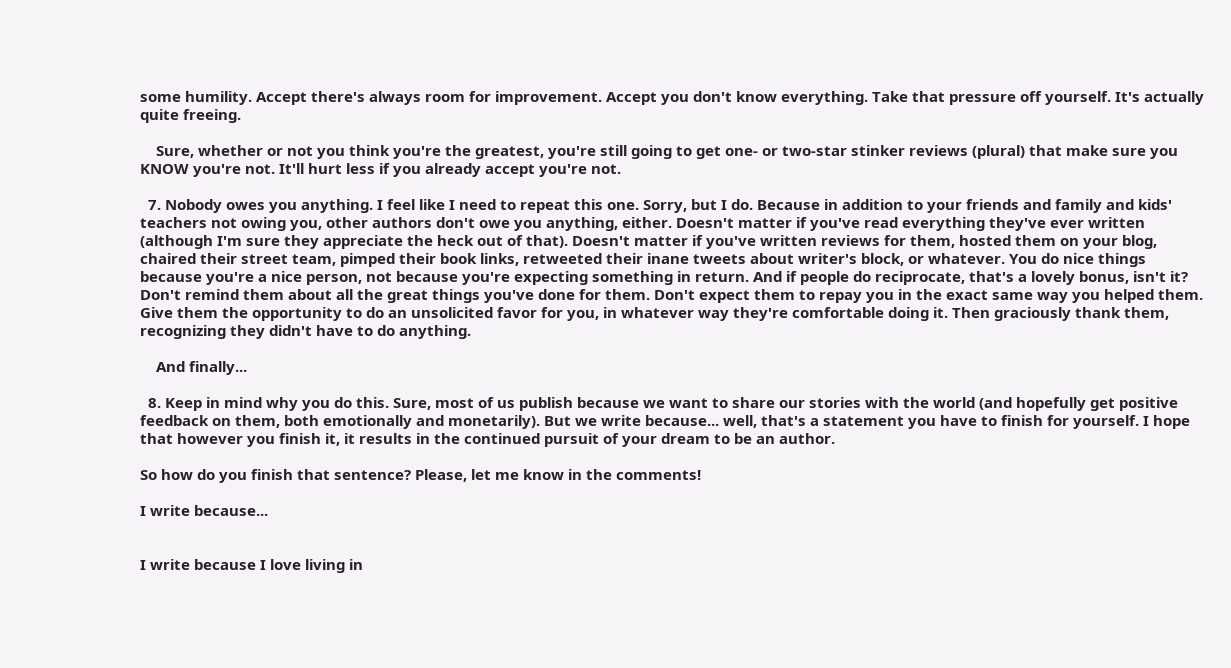some humility. Accept there's always room for improvement. Accept you don't know everything. Take that pressure off yourself. It's actually quite freeing.

    Sure, whether or not you think you're the greatest, you're still going to get one- or two-star stinker reviews (plural) that make sure you KNOW you're not. It'll hurt less if you already accept you're not.

  7. Nobody owes you anything. I feel like I need to repeat this one. Sorry, but I do. Because in addition to your friends and family and kids' teachers not owing you, other authors don't owe you anything, either. Doesn't matter if you've read everything they've ever written (although I'm sure they appreciate the heck out of that). Doesn't matter if you've written reviews for them, hosted them on your blog, chaired their street team, pimped their book links, retweeted their inane tweets about writer's block, or whatever. You do nice things because you're a nice person, not because you're expecting something in return. And if people do reciprocate, that's a lovely bonus, isn't it? Don't remind them about all the great things you've done for them. Don't expect them to repay you in the exact same way you helped them. Give them the opportunity to do an unsolicited favor for you, in whatever way they're comfortable doing it. Then graciously thank them, recognizing they didn't have to do anything.

    And finally...

  8. Keep in mind why you do this. Sure, most of us publish because we want to share our stories with the world (and hopefully get positive feedback on them, both emotionally and monetarily). But we write because... well, that's a statement you have to finish for yourself. I hope that however you finish it, it results in the continued pursuit of your dream to be an author.

So how do you finish that sentence? Please, let me know in the comments!

I write because...


I write because I love living in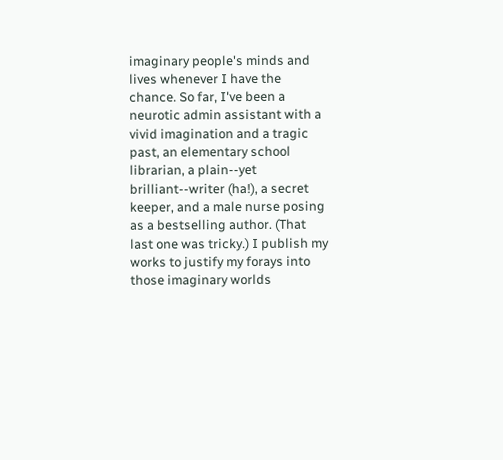imaginary people's minds and lives whenever I have the chance. So far, I've been a neurotic admin assistant with a vivid imagination and a tragic past, an elementary school librarian, a plain--yet brilliant--writer (ha!), a secret keeper, and a male nurse posing as a bestselling author. (That last one was tricky.) I publish my works to justify my forays into those imaginary worlds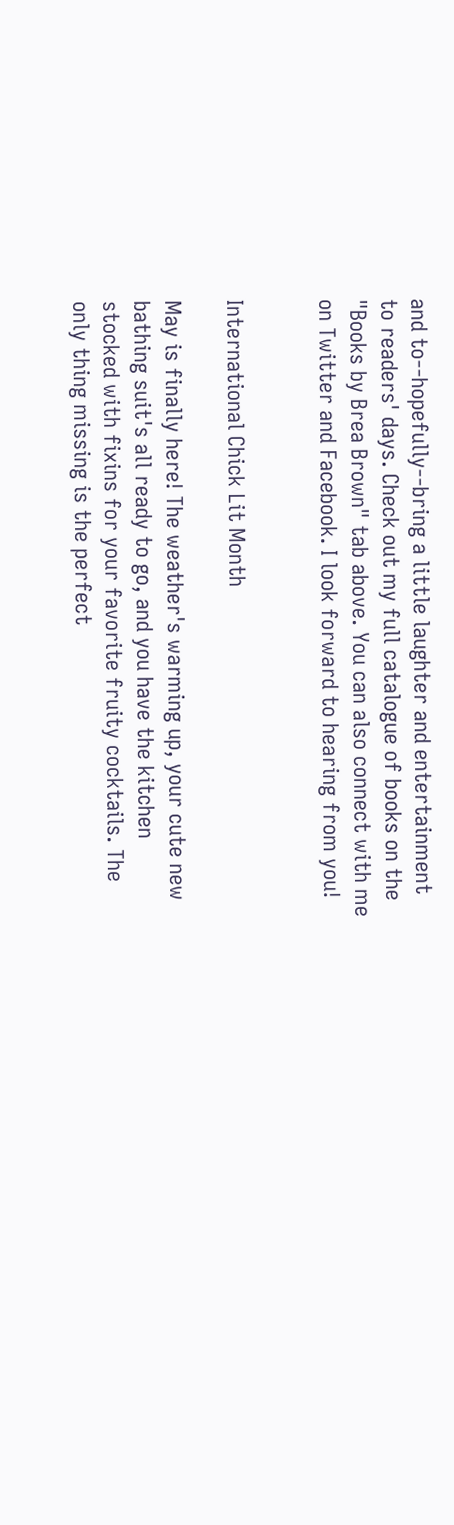and to--hopefully--bring a little laughter and entertainment to readers' days. Check out my full catalogue of books on the "Books by Brea Brown" tab above. You can also connect with me on Twitter and Facebook. I look forward to hearing from you!


International Chick Lit Month

May is finally here! The weather's warming up, your cute new bathing suit's all ready to go, and you have the kitchen stocked with fixins for your favorite fruity cocktails. The only thing missing is the perfect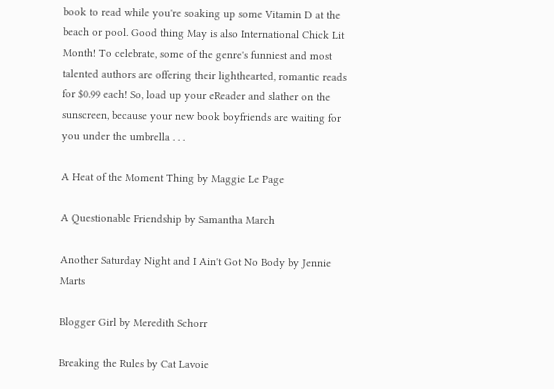book to read while you're soaking up some Vitamin D at the beach or pool. Good thing May is also International Chick Lit Month! To celebrate, some of the genre's funniest and most talented authors are offering their lighthearted, romantic reads for $0.99 each! So, load up your eReader and slather on the sunscreen, because your new book boyfriends are waiting for you under the umbrella . . .

A Heat of the Moment Thing by Maggie Le Page

A Questionable Friendship by Samantha March

Another Saturday Night and I Ain't Got No Body by Jennie Marts

Blogger Girl by Meredith Schorr

Breaking the Rules by Cat Lavoie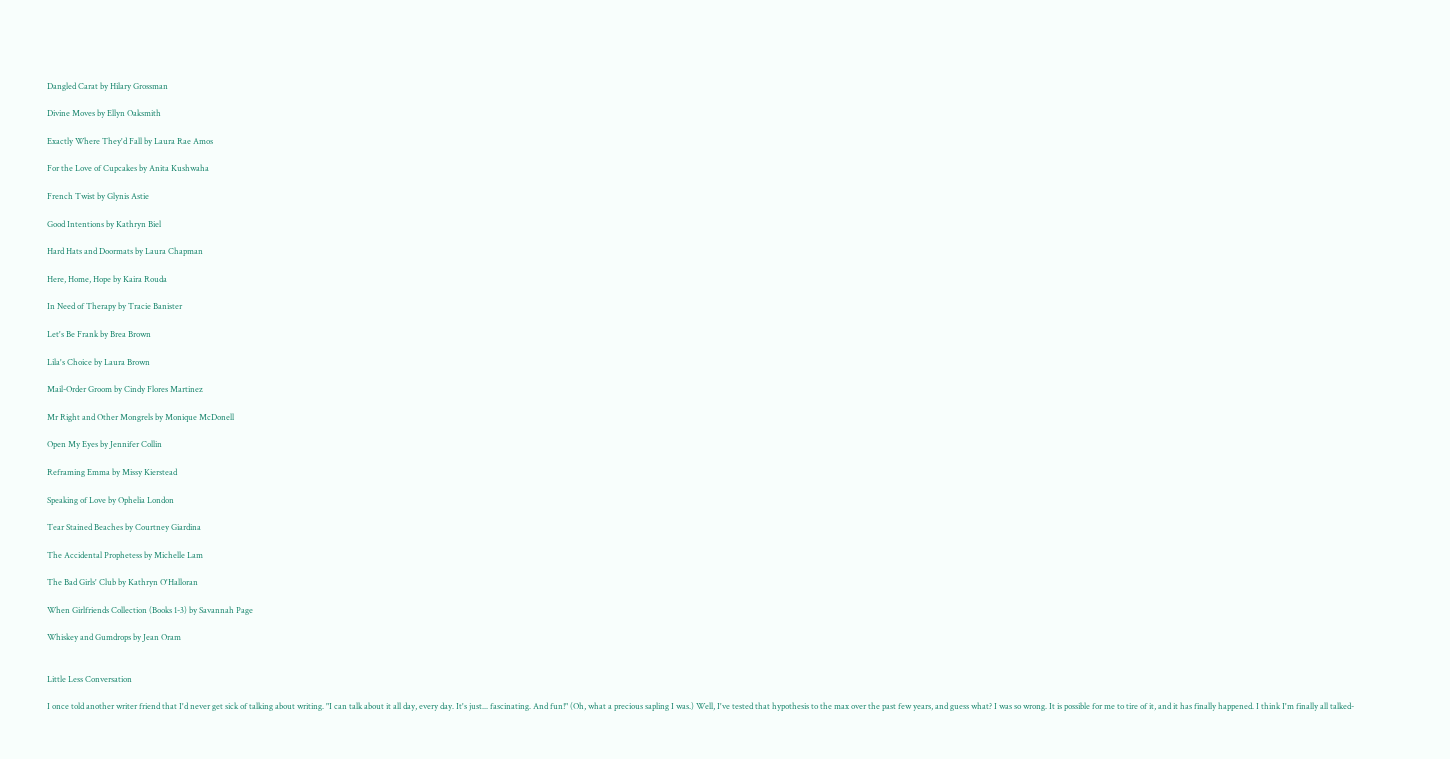Dangled Carat by Hilary Grossman

Divine Moves by Ellyn Oaksmith

Exactly Where They'd Fall by Laura Rae Amos

For the Love of Cupcakes by Anita Kushwaha

French Twist by Glynis Astie

Good Intentions by Kathryn Biel

Hard Hats and Doormats by Laura Chapman

Here, Home, Hope by Kaira Rouda

In Need of Therapy by Tracie Banister

Let's Be Frank by Brea Brown

Lila's Choice by Laura Brown

Mail-Order Groom by Cindy Flores Martinez

Mr Right and Other Mongrels by Monique McDonell

Open My Eyes by Jennifer Collin

Reframing Emma by Missy Kierstead

Speaking of Love by Ophelia London

Tear Stained Beaches by Courtney Giardina

The Accidental Prophetess by Michelle Lam

The Bad Girls' Club by Kathryn O'Halloran

When Girlfriends Collection (Books 1-3) by Savannah Page

Whiskey and Gumdrops by Jean Oram


Little Less Conversation

I once told another writer friend that I'd never get sick of talking about writing. "I can talk about it all day, every day. It's just... fascinating. And fun!" (Oh, what a precious sapling I was.) Well, I've tested that hypothesis to the max over the past few years, and guess what? I was so wrong. It is possible for me to tire of it, and it has finally happened. I think I'm finally all talked-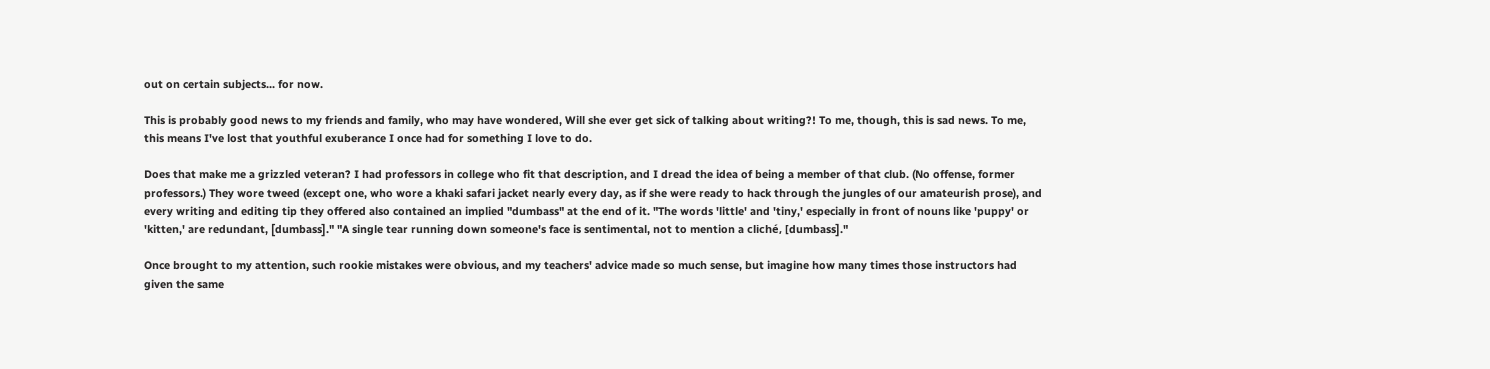out on certain subjects... for now.

This is probably good news to my friends and family, who may have wondered, Will she ever get sick of talking about writing?! To me, though, this is sad news. To me, this means I've lost that youthful exuberance I once had for something I love to do.

Does that make me a grizzled veteran? I had professors in college who fit that description, and I dread the idea of being a member of that club. (No offense, former professors.) They wore tweed (except one, who wore a khaki safari jacket nearly every day, as if she were ready to hack through the jungles of our amateurish prose), and every writing and editing tip they offered also contained an implied "dumbass" at the end of it. "The words 'little' and 'tiny,' especially in front of nouns like 'puppy' or 'kitten,' are redundant, [dumbass]." "A single tear running down someone's face is sentimental, not to mention a cliché, [dumbass]."

Once brought to my attention, such rookie mistakes were obvious, and my teachers' advice made so much sense, but imagine how many times those instructors had given the same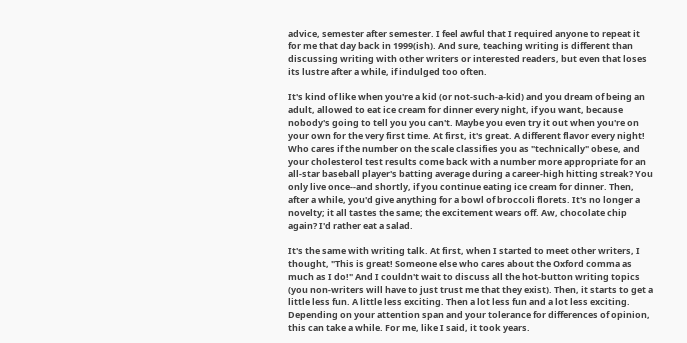advice, semester after semester. I feel awful that I required anyone to repeat it for me that day back in 1999(ish). And sure, teaching writing is different than discussing writing with other writers or interested readers, but even that loses its lustre after a while, if indulged too often.

It's kind of like when you're a kid (or not-such-a-kid) and you dream of being an adult, allowed to eat ice cream for dinner every night, if you want, because nobody's going to tell you you can't. Maybe you even try it out when you're on your own for the very first time. At first, it's great. A different flavor every night! Who cares if the number on the scale classifies you as "technically" obese, and your cholesterol test results come back with a number more appropriate for an all-star baseball player's batting average during a career-high hitting streak? You only live once--and shortly, if you continue eating ice cream for dinner. Then, after a while, you'd give anything for a bowl of broccoli florets. It's no longer a novelty; it all tastes the same; the excitement wears off. Aw, chocolate chip again? I'd rather eat a salad.

It's the same with writing talk. At first, when I started to meet other writers, I thought, "This is great! Someone else who cares about the Oxford comma as much as I do!" And I couldn't wait to discuss all the hot-button writing topics (you non-writers will have to just trust me that they exist). Then, it starts to get a little less fun. A little less exciting. Then a lot less fun and a lot less exciting. Depending on your attention span and your tolerance for differences of opinion, this can take a while. For me, like I said, it took years.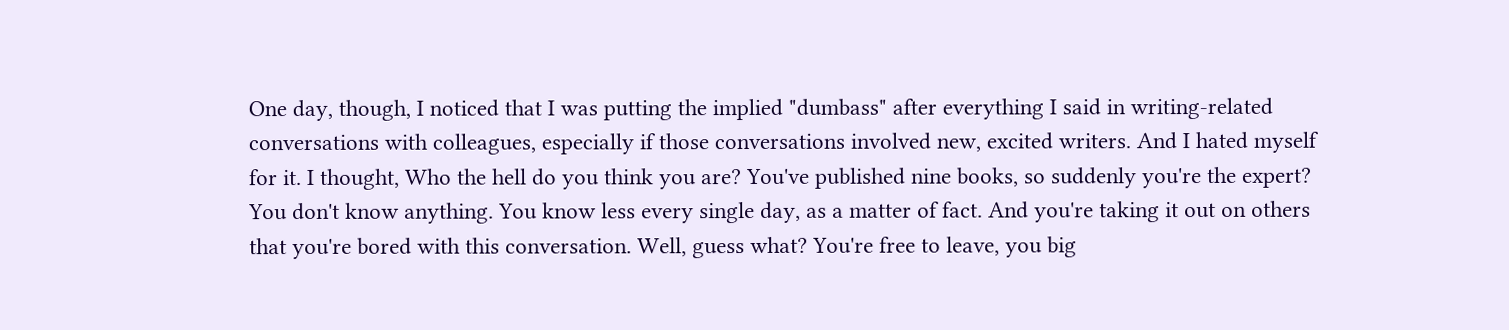One day, though, I noticed that I was putting the implied "dumbass" after everything I said in writing-related conversations with colleagues, especially if those conversations involved new, excited writers. And I hated myself for it. I thought, Who the hell do you think you are? You've published nine books, so suddenly you're the expert? You don't know anything. You know less every single day, as a matter of fact. And you're taking it out on others that you're bored with this conversation. Well, guess what? You're free to leave, you big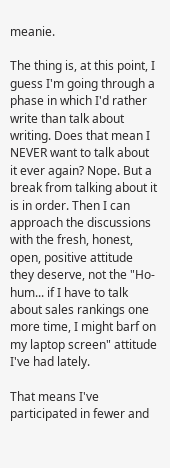meanie.

The thing is, at this point, I guess I'm going through a phase in which I'd rather write than talk about writing. Does that mean I NEVER want to talk about it ever again? Nope. But a break from talking about it is in order. Then I can approach the discussions with the fresh, honest, open, positive attitude they deserve, not the "Ho-hum... if I have to talk about sales rankings one more time, I might barf on my laptop screen" attitude I've had lately.

That means I've participated in fewer and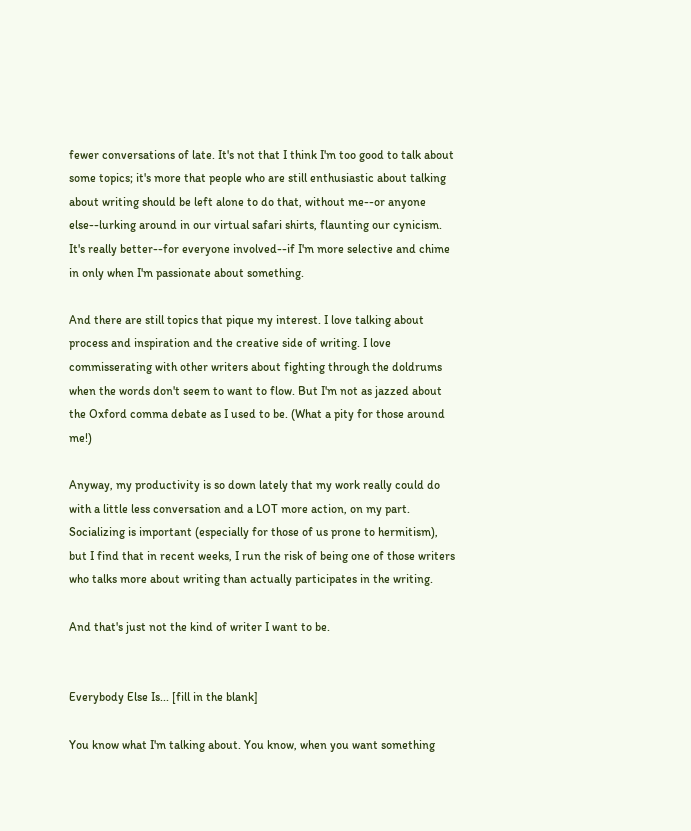fewer conversations of late. It's not that I think I'm too good to talk about some topics; it's more that people who are still enthusiastic about talking about writing should be left alone to do that, without me--or anyone else--lurking around in our virtual safari shirts, flaunting our cynicism. It's really better--for everyone involved--if I'm more selective and chime in only when I'm passionate about something.

And there are still topics that pique my interest. I love talking about process and inspiration and the creative side of writing. I love commisserating with other writers about fighting through the doldrums when the words don't seem to want to flow. But I'm not as jazzed about the Oxford comma debate as I used to be. (What a pity for those around me!)

Anyway, my productivity is so down lately that my work really could do with a little less conversation and a LOT more action, on my part. Socializing is important (especially for those of us prone to hermitism), but I find that in recent weeks, I run the risk of being one of those writers who talks more about writing than actually participates in the writing.

And that's just not the kind of writer I want to be.


Everybody Else Is... [fill in the blank]

You know what I'm talking about. You know, when you want something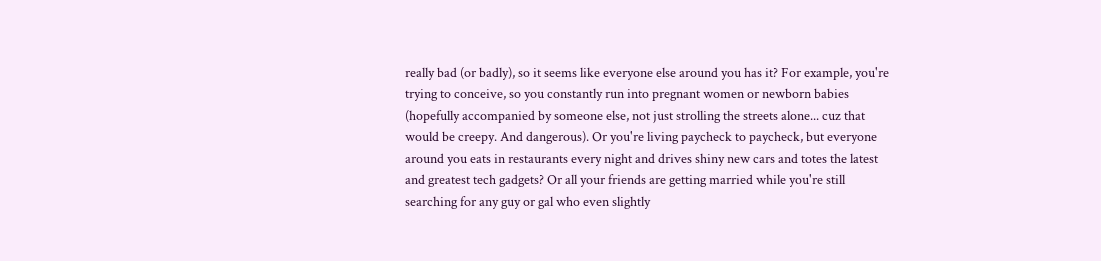really bad (or badly), so it seems like everyone else around you has it? For example, you're trying to conceive, so you constantly run into pregnant women or newborn babies (hopefully accompanied by someone else, not just strolling the streets alone... cuz that would be creepy. And dangerous). Or you're living paycheck to paycheck, but everyone around you eats in restaurants every night and drives shiny new cars and totes the latest and greatest tech gadgets? Or all your friends are getting married while you're still searching for any guy or gal who even slightly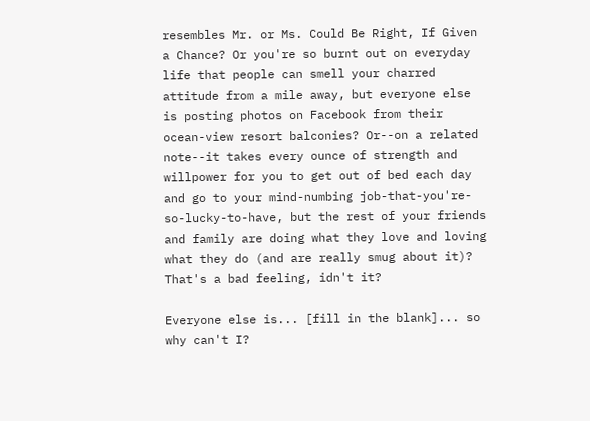resembles Mr. or Ms. Could Be Right, If Given a Chance? Or you're so burnt out on everyday life that people can smell your charred attitude from a mile away, but everyone else is posting photos on Facebook from their ocean-view resort balconies? Or--on a related note--it takes every ounce of strength and willpower for you to get out of bed each day and go to your mind-numbing job-that-you're-so-lucky-to-have, but the rest of your friends and family are doing what they love and loving what they do (and are really smug about it)? That's a bad feeling, idn't it?

Everyone else is... [fill in the blank]... so why can't I?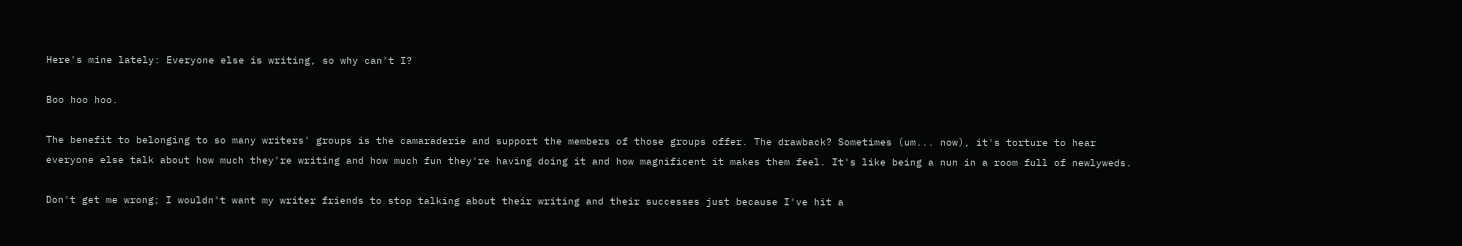Here's mine lately: Everyone else is writing, so why can't I?

Boo hoo hoo.

The benefit to belonging to so many writers' groups is the camaraderie and support the members of those groups offer. The drawback? Sometimes (um... now), it's torture to hear everyone else talk about how much they're writing and how much fun they're having doing it and how magnificent it makes them feel. It's like being a nun in a room full of newlyweds.

Don't get me wrong; I wouldn't want my writer friends to stop talking about their writing and their successes just because I've hit a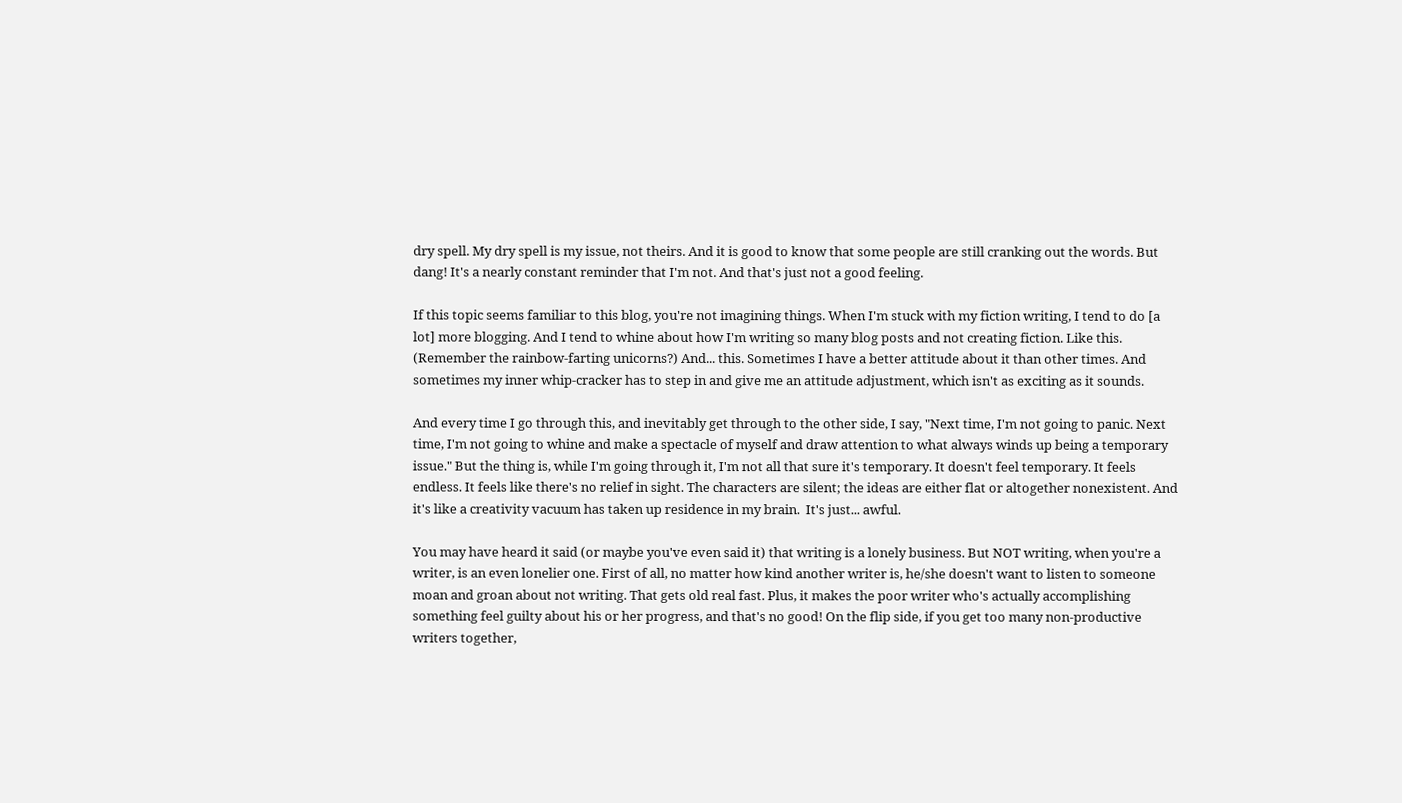dry spell. My dry spell is my issue, not theirs. And it is good to know that some people are still cranking out the words. But dang! It's a nearly constant reminder that I'm not. And that's just not a good feeling.

If this topic seems familiar to this blog, you're not imagining things. When I'm stuck with my fiction writing, I tend to do [a lot] more blogging. And I tend to whine about how I'm writing so many blog posts and not creating fiction. Like this. (Remember the rainbow-farting unicorns?) And... this. Sometimes I have a better attitude about it than other times. And sometimes my inner whip-cracker has to step in and give me an attitude adjustment, which isn't as exciting as it sounds.

And every time I go through this, and inevitably get through to the other side, I say, "Next time, I'm not going to panic. Next time, I'm not going to whine and make a spectacle of myself and draw attention to what always winds up being a temporary issue." But the thing is, while I'm going through it, I'm not all that sure it's temporary. It doesn't feel temporary. It feels endless. It feels like there's no relief in sight. The characters are silent; the ideas are either flat or altogether nonexistent. And it's like a creativity vacuum has taken up residence in my brain.  It's just... awful.

You may have heard it said (or maybe you've even said it) that writing is a lonely business. But NOT writing, when you're a writer, is an even lonelier one. First of all, no matter how kind another writer is, he/she doesn't want to listen to someone moan and groan about not writing. That gets old real fast. Plus, it makes the poor writer who's actually accomplishing something feel guilty about his or her progress, and that's no good! On the flip side, if you get too many non-productive writers together,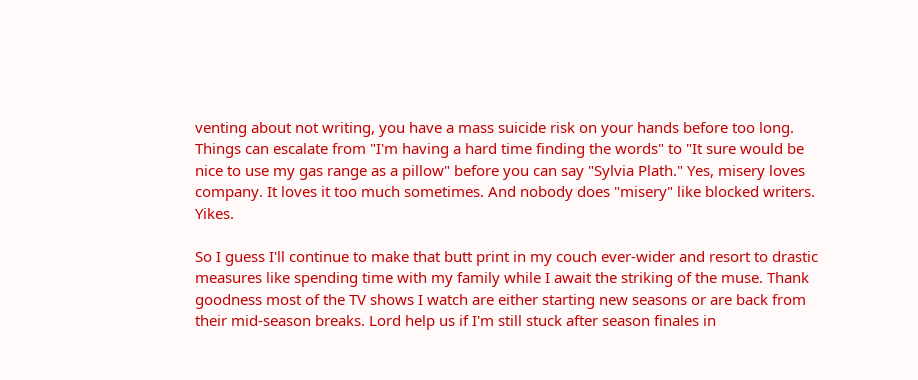venting about not writing, you have a mass suicide risk on your hands before too long. Things can escalate from "I'm having a hard time finding the words" to "It sure would be nice to use my gas range as a pillow" before you can say "Sylvia Plath." Yes, misery loves company. It loves it too much sometimes. And nobody does "misery" like blocked writers. Yikes.

So I guess I'll continue to make that butt print in my couch ever-wider and resort to drastic measures like spending time with my family while I await the striking of the muse. Thank goodness most of the TV shows I watch are either starting new seasons or are back from their mid-season breaks. Lord help us if I'm still stuck after season finales in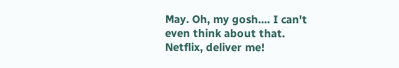May. Oh, my gosh.... I can't even think about that. Netflix, deliver me!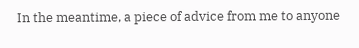In the meantime, a piece of advice from me to anyone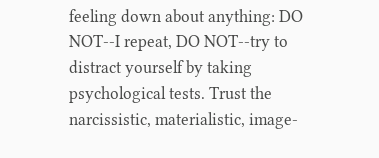feeling down about anything: DO NOT--I repeat, DO NOT--try to distract yourself by taking psychological tests. Trust the narcissistic, materialistic, image-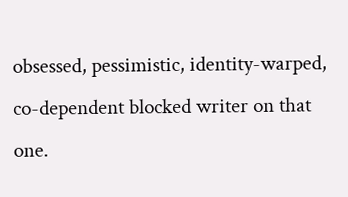obsessed, pessimistic, identity-warped, co-dependent blocked writer on that one.